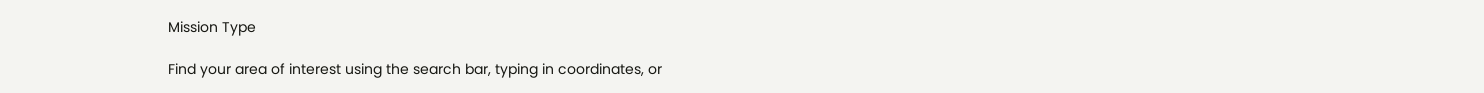Mission Type

Find your area of interest using the search bar, typing in coordinates, or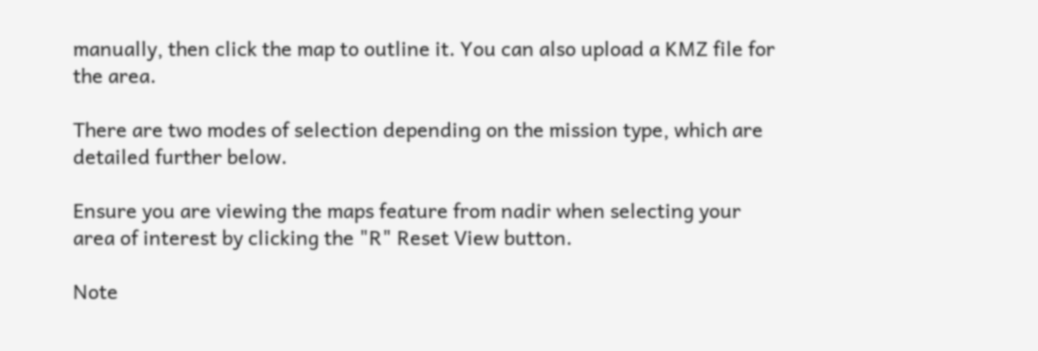manually, then click the map to outline it. You can also upload a KMZ file for the area.

There are two modes of selection depending on the mission type, which are detailed further below.

Ensure you are viewing the maps feature from nadir when selecting your area of interest by clicking the "R" Reset View button.

Note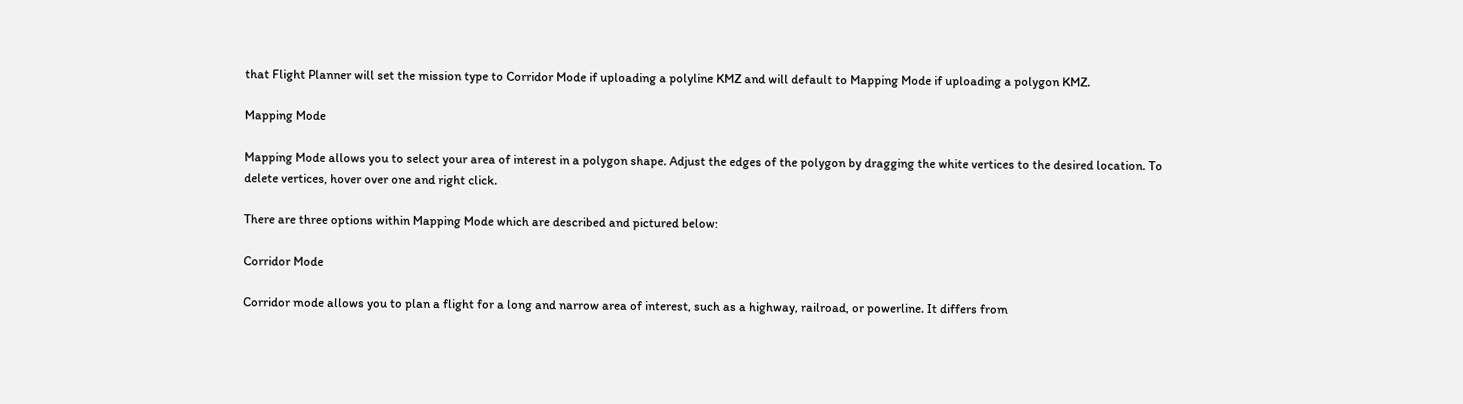that Flight Planner will set the mission type to Corridor Mode if uploading a polyline KMZ and will default to Mapping Mode if uploading a polygon KMZ.

Mapping Mode

Mapping Mode allows you to select your area of interest in a polygon shape. Adjust the edges of the polygon by dragging the white vertices to the desired location. To delete vertices, hover over one and right click.

There are three options within Mapping Mode which are described and pictured below:

Corridor Mode

Corridor mode allows you to plan a flight for a long and narrow area of interest, such as a highway, railroad, or powerline. It differs from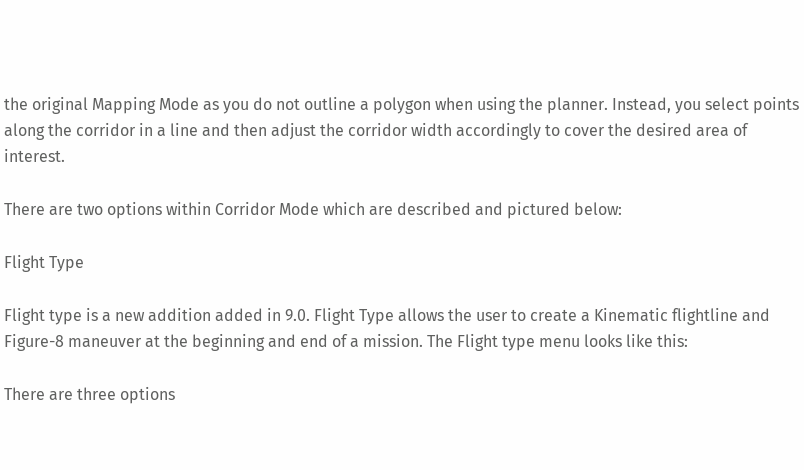the original Mapping Mode as you do not outline a polygon when using the planner. Instead, you select points along the corridor in a line and then adjust the corridor width accordingly to cover the desired area of interest.

There are two options within Corridor Mode which are described and pictured below:

Flight Type

Flight type is a new addition added in 9.0. Flight Type allows the user to create a Kinematic flightline and Figure-8 maneuver at the beginning and end of a mission. The Flight type menu looks like this:

There are three options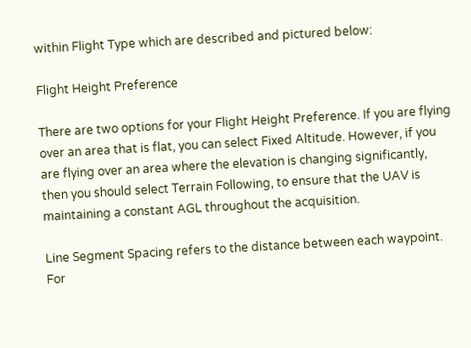within Flight Type which are described and pictured below:

Flight Height Preference

There are two options for your Flight Height Preference. If you are flying over an area that is flat, you can select Fixed Altitude. However, if you are flying over an area where the elevation is changing significantly, then you should select Terrain Following, to ensure that the UAV is maintaining a constant AGL throughout the acquisition.

Line Segment Spacing refers to the distance between each waypoint. For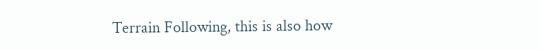Terrain Following, this is also how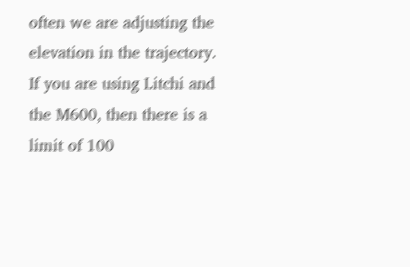often we are adjusting the elevation in the trajectory. If you are using Litchi and the M600, then there is a limit of 100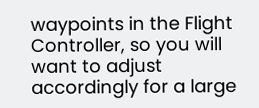waypoints in the Flight Controller, so you will want to adjust accordingly for a large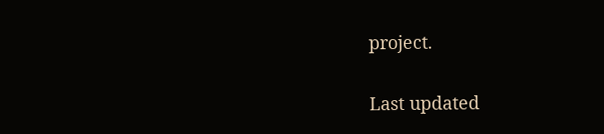project.

Last updated